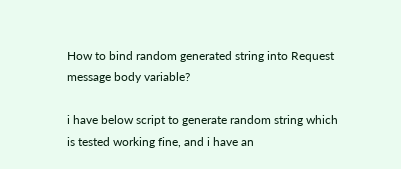How to bind random generated string into Request message body variable?

i have below script to generate random string which is tested working fine, and i have an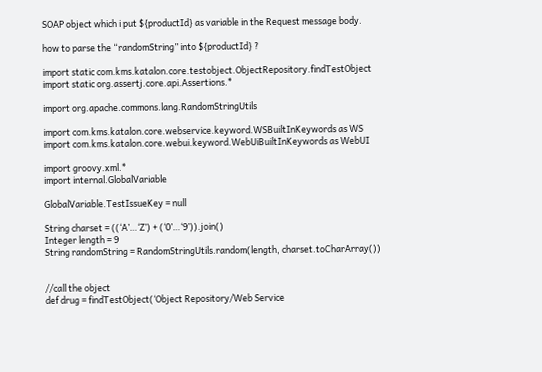SOAP object which i put ${productId} as variable in the Request message body.

how to parse the “randomString” into ${productId} ?

import static com.kms.katalon.core.testobject.ObjectRepository.findTestObject
import static org.assertj.core.api.Assertions.*

import org.apache.commons.lang.RandomStringUtils

import com.kms.katalon.core.webservice.keyword.WSBuiltInKeywords as WS
import com.kms.katalon.core.webui.keyword.WebUiBuiltInKeywords as WebUI

import groovy.xml.*
import internal.GlobalVariable

GlobalVariable.TestIssueKey = null

String charset = ((‘A’…‘Z’) + (‘0’…‘9’)).join()
Integer length = 9
String randomString = RandomStringUtils.random(length, charset.toCharArray())


//call the object
def drug = findTestObject(‘Object Repository/Web Service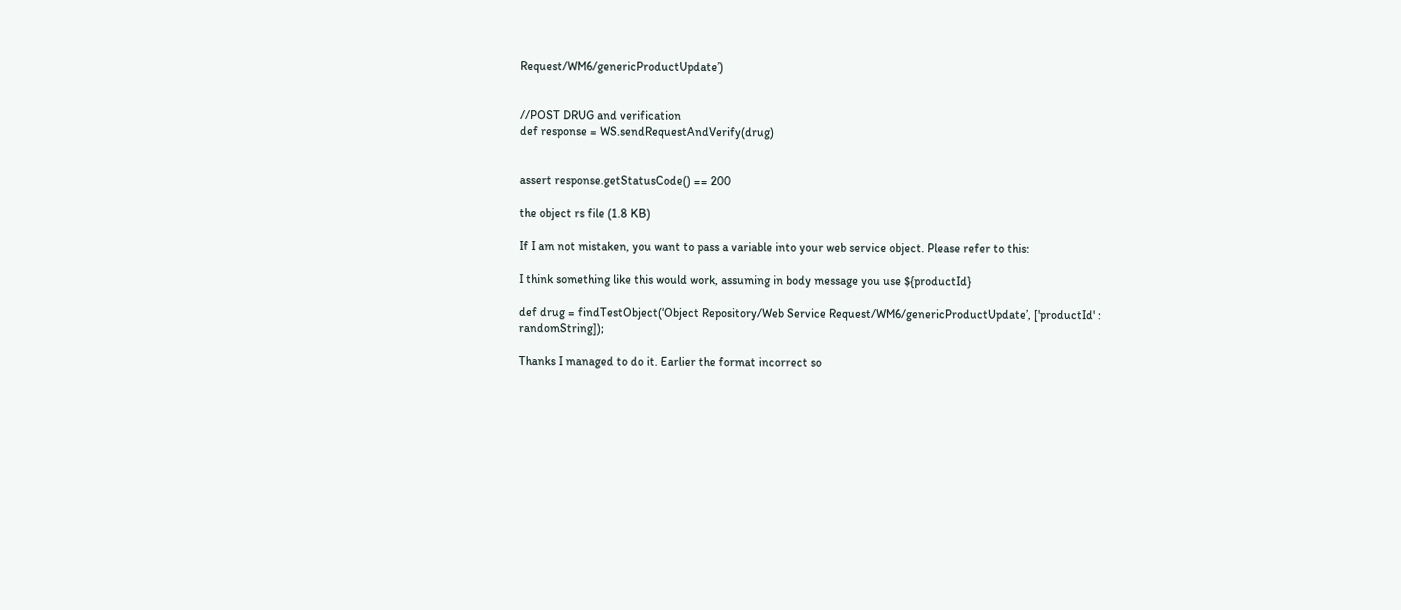Request/WM6/genericProductUpdate’)


//POST DRUG and verification
def response = WS.sendRequestAndVerify(drug)


assert response.getStatusCode() == 200

the object rs file (1.8 KB)

If I am not mistaken, you want to pass a variable into your web service object. Please refer to this:

I think something like this would work, assuming in body message you use ${productId}

def drug = findTestObject(‘Object Repository/Web Service Request/WM6/genericProductUpdate’, ['productId' : randomString]);

Thanks I managed to do it. Earlier the format incorrect so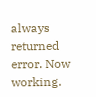always returned error. Now working.